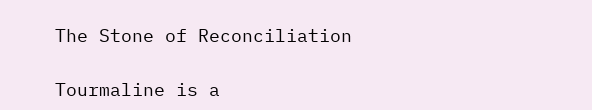The Stone of Reconciliation

Tourmaline is a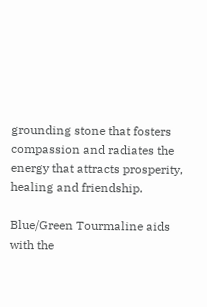grounding stone that fosters compassion and radiates the energy that attracts prosperity, healing and friendship.

Blue/Green Tourmaline aids with the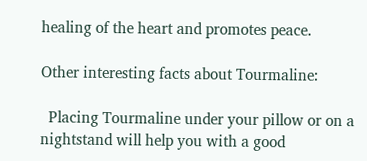healing of the heart and promotes peace.

Other interesting facts about Tourmaline:

  Placing Tourmaline under your pillow or on a nightstand will help you with a good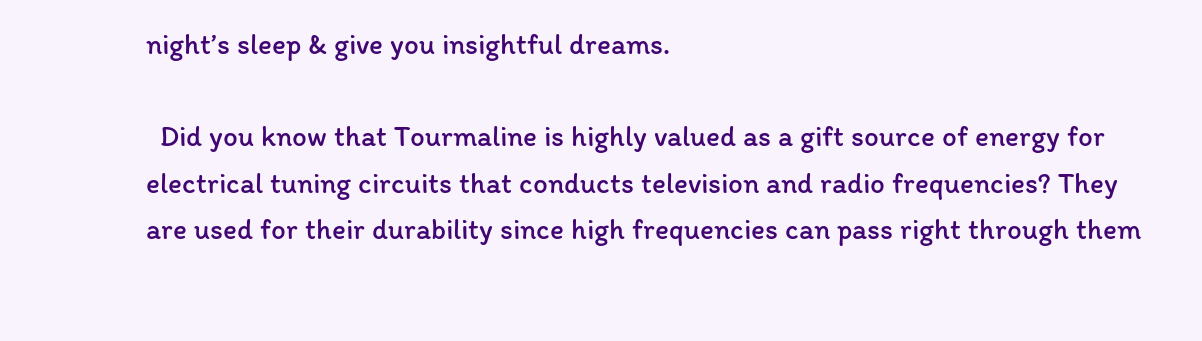night’s sleep & give you insightful dreams.

  Did you know that Tourmaline is highly valued as a gift source of energy for electrical tuning circuits that conducts television and radio frequencies? They are used for their durability since high frequencies can pass right through them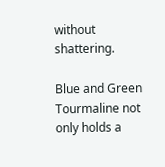without shattering.

Blue and Green Tourmaline not only holds a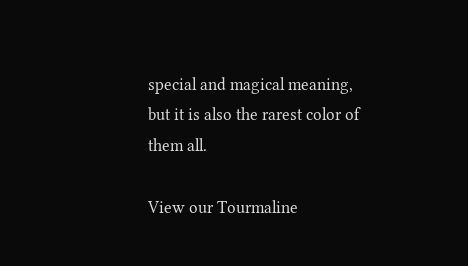special and magical meaning, but it is also the rarest color of them all.

View our Tourmaline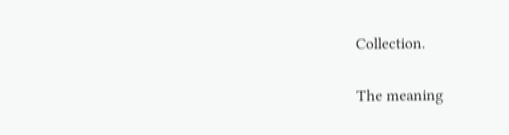Collection.


The meaning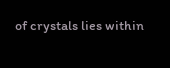of crystals lies within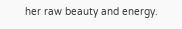her raw beauty and energy.